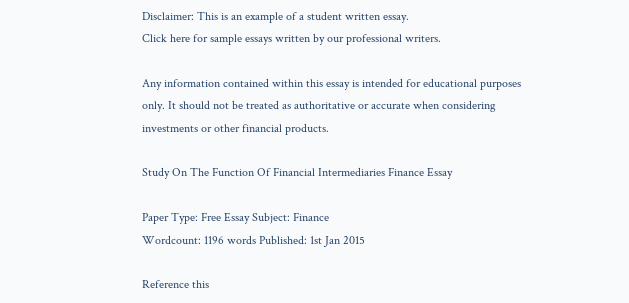Disclaimer: This is an example of a student written essay.
Click here for sample essays written by our professional writers.

Any information contained within this essay is intended for educational purposes only. It should not be treated as authoritative or accurate when considering investments or other financial products.

Study On The Function Of Financial Intermediaries Finance Essay

Paper Type: Free Essay Subject: Finance
Wordcount: 1196 words Published: 1st Jan 2015

Reference this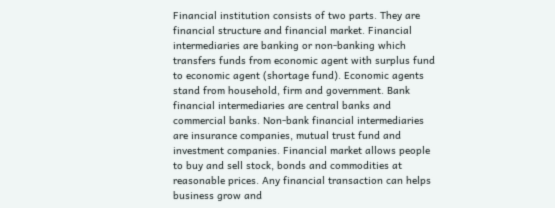Financial institution consists of two parts. They are financial structure and financial market. Financial intermediaries are banking or non-banking which transfers funds from economic agent with surplus fund to economic agent (shortage fund). Economic agents stand from household, firm and government. Bank financial intermediaries are central banks and commercial banks. Non-bank financial intermediaries are insurance companies, mutual trust fund and investment companies. Financial market allows people to buy and sell stock, bonds and commodities at reasonable prices. Any financial transaction can helps business grow and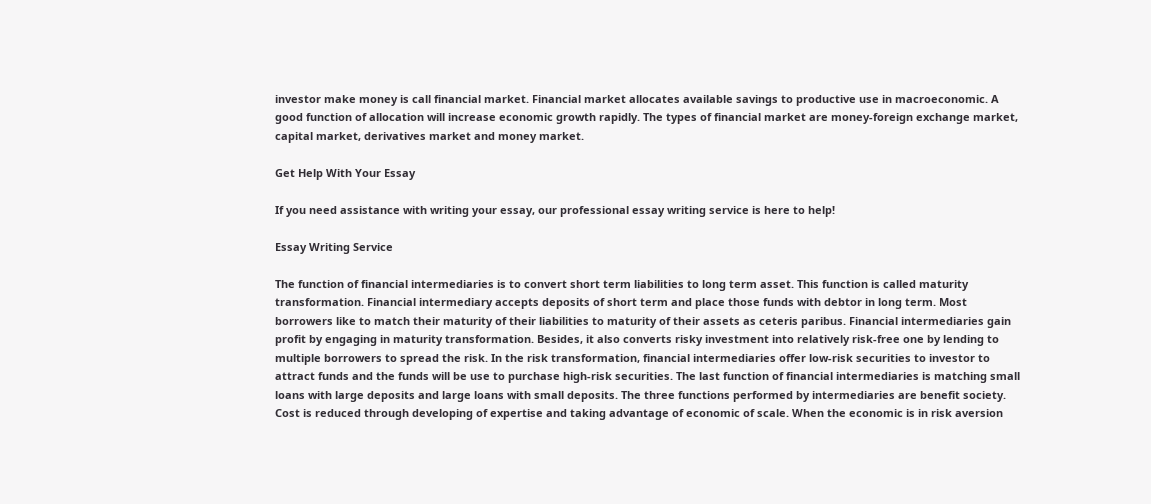investor make money is call financial market. Financial market allocates available savings to productive use in macroeconomic. A good function of allocation will increase economic growth rapidly. The types of financial market are money-foreign exchange market, capital market, derivatives market and money market.

Get Help With Your Essay

If you need assistance with writing your essay, our professional essay writing service is here to help!

Essay Writing Service

The function of financial intermediaries is to convert short term liabilities to long term asset. This function is called maturity transformation. Financial intermediary accepts deposits of short term and place those funds with debtor in long term. Most borrowers like to match their maturity of their liabilities to maturity of their assets as ceteris paribus. Financial intermediaries gain profit by engaging in maturity transformation. Besides, it also converts risky investment into relatively risk-free one by lending to multiple borrowers to spread the risk. In the risk transformation, financial intermediaries offer low-risk securities to investor to attract funds and the funds will be use to purchase high-risk securities. The last function of financial intermediaries is matching small loans with large deposits and large loans with small deposits. The three functions performed by intermediaries are benefit society. Cost is reduced through developing of expertise and taking advantage of economic of scale. When the economic is in risk aversion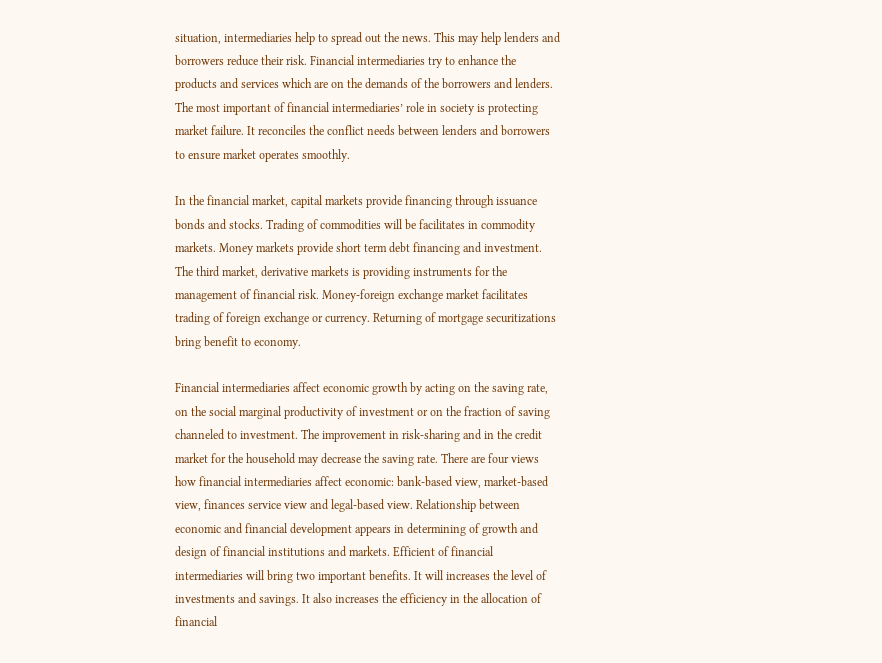situation, intermediaries help to spread out the news. This may help lenders and borrowers reduce their risk. Financial intermediaries try to enhance the products and services which are on the demands of the borrowers and lenders. The most important of financial intermediaries’ role in society is protecting market failure. It reconciles the conflict needs between lenders and borrowers to ensure market operates smoothly.

In the financial market, capital markets provide financing through issuance bonds and stocks. Trading of commodities will be facilitates in commodity markets. Money markets provide short term debt financing and investment. The third market, derivative markets is providing instruments for the management of financial risk. Money-foreign exchange market facilitates trading of foreign exchange or currency. Returning of mortgage securitizations bring benefit to economy.

Financial intermediaries affect economic growth by acting on the saving rate, on the social marginal productivity of investment or on the fraction of saving channeled to investment. The improvement in risk-sharing and in the credit market for the household may decrease the saving rate. There are four views how financial intermediaries affect economic: bank-based view, market-based view, finances service view and legal-based view. Relationship between economic and financial development appears in determining of growth and design of financial institutions and markets. Efficient of financial intermediaries will bring two important benefits. It will increases the level of investments and savings. It also increases the efficiency in the allocation of financial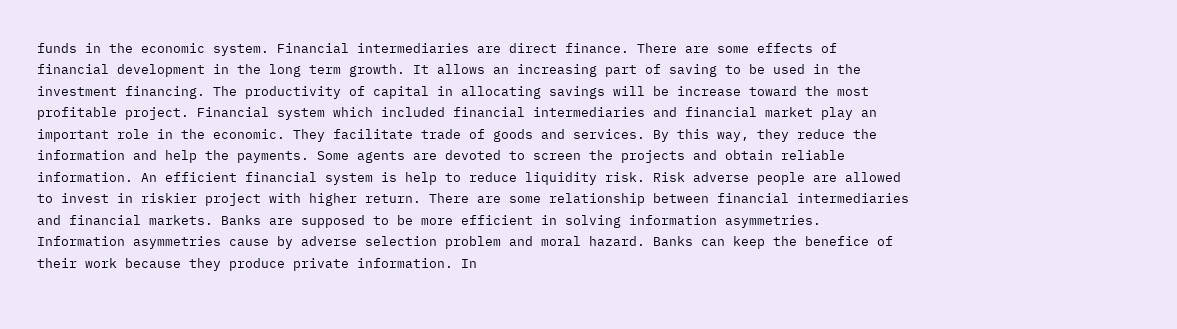funds in the economic system. Financial intermediaries are direct finance. There are some effects of financial development in the long term growth. It allows an increasing part of saving to be used in the investment financing. The productivity of capital in allocating savings will be increase toward the most profitable project. Financial system which included financial intermediaries and financial market play an important role in the economic. They facilitate trade of goods and services. By this way, they reduce the information and help the payments. Some agents are devoted to screen the projects and obtain reliable information. An efficient financial system is help to reduce liquidity risk. Risk adverse people are allowed to invest in riskier project with higher return. There are some relationship between financial intermediaries and financial markets. Banks are supposed to be more efficient in solving information asymmetries. Information asymmetries cause by adverse selection problem and moral hazard. Banks can keep the benefice of their work because they produce private information. In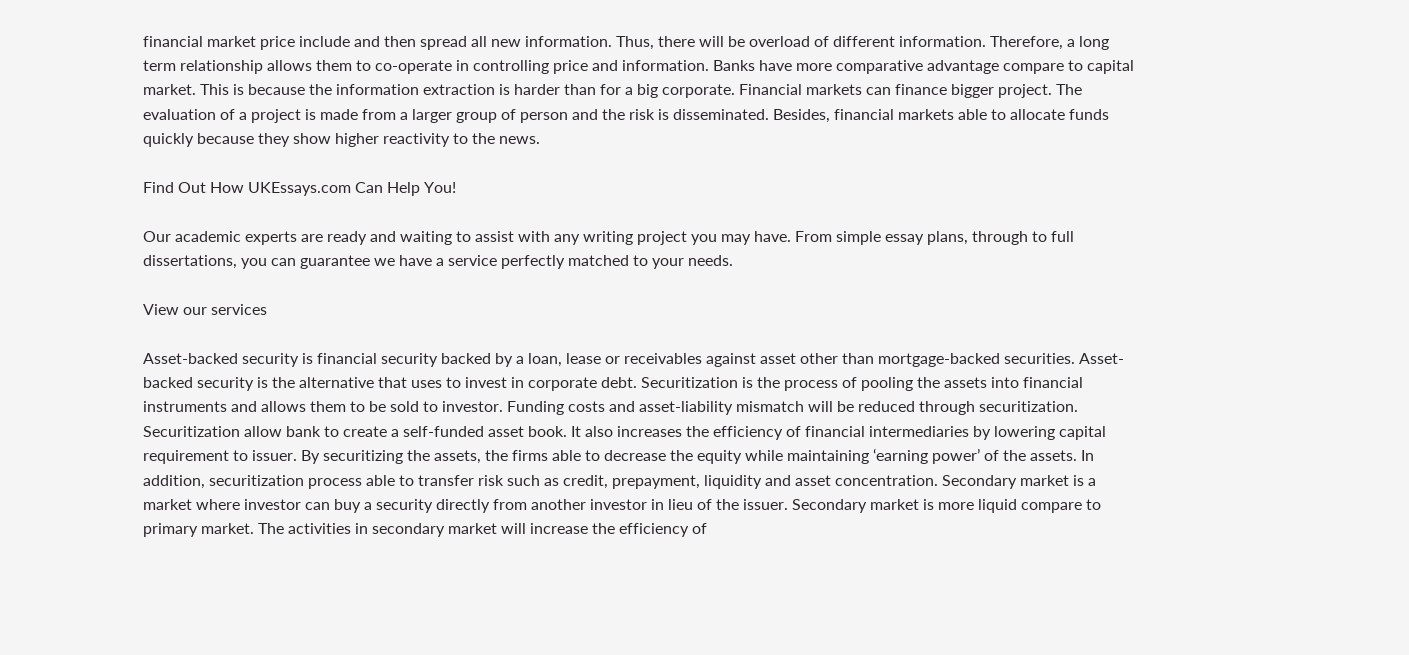financial market price include and then spread all new information. Thus, there will be overload of different information. Therefore, a long term relationship allows them to co-operate in controlling price and information. Banks have more comparative advantage compare to capital market. This is because the information extraction is harder than for a big corporate. Financial markets can finance bigger project. The evaluation of a project is made from a larger group of person and the risk is disseminated. Besides, financial markets able to allocate funds quickly because they show higher reactivity to the news.

Find Out How UKEssays.com Can Help You!

Our academic experts are ready and waiting to assist with any writing project you may have. From simple essay plans, through to full dissertations, you can guarantee we have a service perfectly matched to your needs.

View our services

Asset-backed security is financial security backed by a loan, lease or receivables against asset other than mortgage-backed securities. Asset-backed security is the alternative that uses to invest in corporate debt. Securitization is the process of pooling the assets into financial instruments and allows them to be sold to investor. Funding costs and asset-liability mismatch will be reduced through securitization. Securitization allow bank to create a self-funded asset book. It also increases the efficiency of financial intermediaries by lowering capital requirement to issuer. By securitizing the assets, the firms able to decrease the equity while maintaining ‘earning power’ of the assets. In addition, securitization process able to transfer risk such as credit, prepayment, liquidity and asset concentration. Secondary market is a market where investor can buy a security directly from another investor in lieu of the issuer. Secondary market is more liquid compare to primary market. The activities in secondary market will increase the efficiency of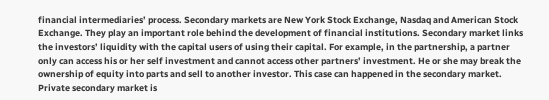financial intermediaries’ process. Secondary markets are New York Stock Exchange, Nasdaq and American Stock Exchange. They play an important role behind the development of financial institutions. Secondary market links the investors’ liquidity with the capital users of using their capital. For example, in the partnership, a partner only can access his or her self investment and cannot access other partners’ investment. He or she may break the ownership of equity into parts and sell to another investor. This case can happened in the secondary market. Private secondary market is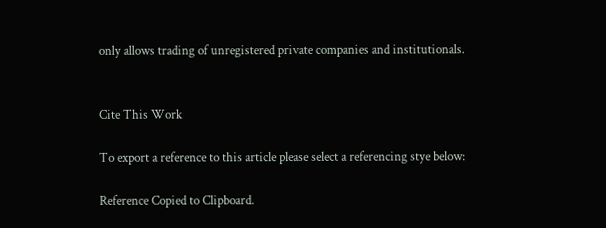only allows trading of unregistered private companies and institutionals.


Cite This Work

To export a reference to this article please select a referencing stye below:

Reference Copied to Clipboard.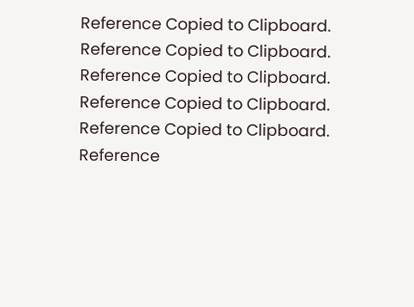Reference Copied to Clipboard.
Reference Copied to Clipboard.
Reference Copied to Clipboard.
Reference Copied to Clipboard.
Reference Copied to Clipboard.
Reference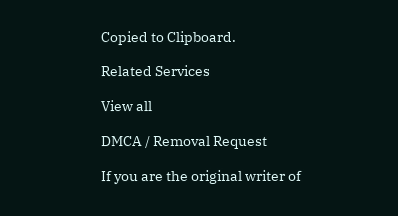Copied to Clipboard.

Related Services

View all

DMCA / Removal Request

If you are the original writer of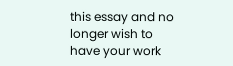this essay and no longer wish to have your work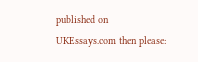published on UKEssays.com then please: